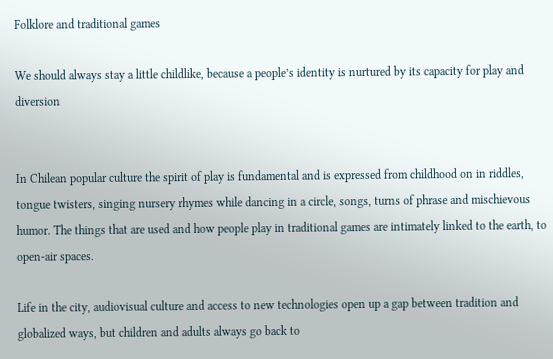Folklore and traditional games

We should always stay a little childlike, because a people’s identity is nurtured by its capacity for play and diversion


In Chilean popular culture the spirit of play is fundamental and is expressed from childhood on in riddles, tongue twisters, singing nursery rhymes while dancing in a circle, songs, turns of phrase and mischievous humor. The things that are used and how people play in traditional games are intimately linked to the earth, to open-air spaces.

Life in the city, audiovisual culture and access to new technologies open up a gap between tradition and globalized ways, but children and adults always go back to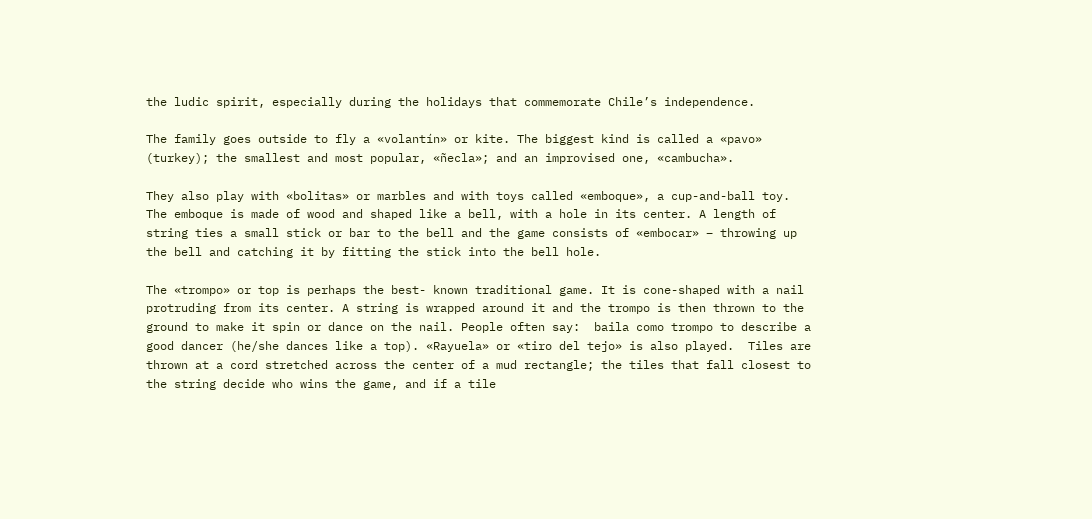the ludic spirit, especially during the holidays that commemorate Chile’s independence.

The family goes outside to fly a «volantín» or kite. The biggest kind is called a «pavo» (turkey); the smallest and most popular, «ñecla»; and an improvised one, «cambucha».

They also play with «bolitas» or marbles and with toys called «emboque», a cup-and-ball toy. The emboque is made of wood and shaped like a bell, with a hole in its center. A length of string ties a small stick or bar to the bell and the game consists of «embocar» – throwing up the bell and catching it by fitting the stick into the bell hole.

The «trompo» or top is perhaps the best- known traditional game. It is cone-shaped with a nail protruding from its center. A string is wrapped around it and the trompo is then thrown to the ground to make it spin or dance on the nail. People often say:  baila como trompo to describe a good dancer (he/she dances like a top). «Rayuela» or «tiro del tejo» is also played.  Tiles are thrown at a cord stretched across the center of a mud rectangle; the tiles that fall closest to the string decide who wins the game, and if a tile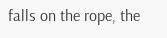falls on the rope, the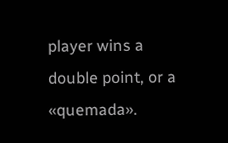player wins a double point, or a «quemada».